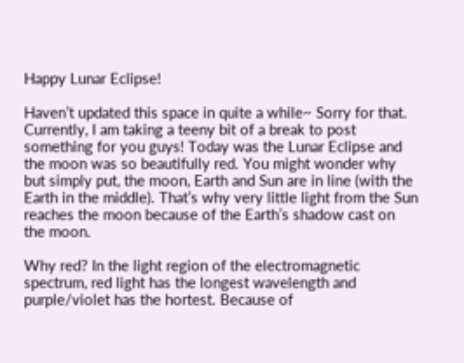Happy Lunar Eclipse!

Haven’t updated this space in quite a while~ Sorry for that. Currently, I am taking a teeny bit of a break to post something for you guys! Today was the Lunar Eclipse and the moon was so beautifully red. You might wonder why but simply put, the moon, Earth and Sun are in line (with the Earth in the middle). That’s why very little light from the Sun reaches the moon because of the Earth’s shadow cast on the moon.

Why red? In the light region of the electromagnetic spectrum, red light has the longest wavelength and purple/violet has the hortest. Because of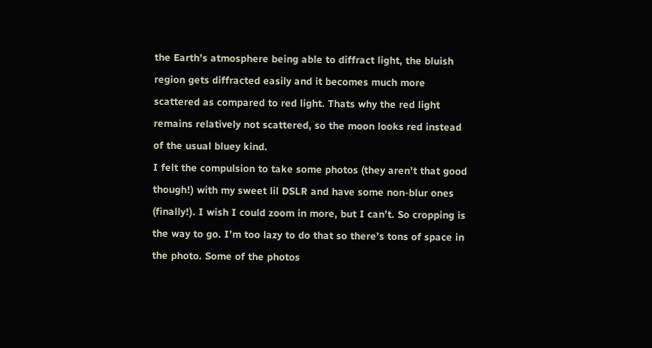the Earth’s atmosphere being able to diffract light, the bluish region gets diffracted easily and it becomes much more scattered as compared to red light. Thats why the red light remains relatively not scattered, so the moon looks red instead of the usual bluey kind.
I felt the compulsion to take some photos (they aren’t that good though!) with my sweet lil DSLR and have some non-blur ones (finally!). I wish I could zoom in more, but I can’t. So cropping is the way to go. I’m too lazy to do that so there’s tons of space in the photo. Some of the photos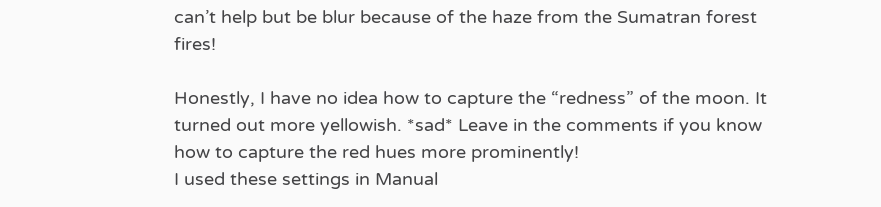can’t help but be blur because of the haze from the Sumatran forest fires!

Honestly, I have no idea how to capture the “redness” of the moon. It turned out more yellowish. *sad* Leave in the comments if you know how to capture the red hues more prominently!
I used these settings in Manual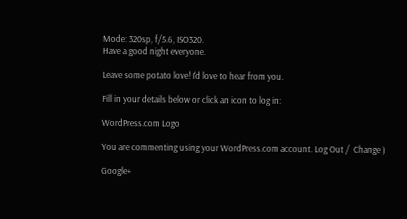Mode: 320sp, f/5.6, ISO320.
Have a good night everyone.

Leave some potato love! I'd love to hear from you.

Fill in your details below or click an icon to log in:

WordPress.com Logo

You are commenting using your WordPress.com account. Log Out /  Change )

Google+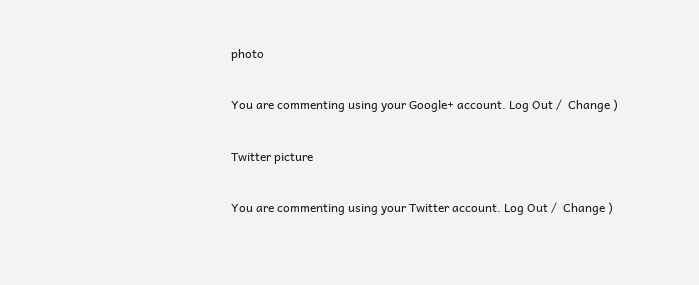photo

You are commenting using your Google+ account. Log Out /  Change )

Twitter picture

You are commenting using your Twitter account. Log Out /  Change )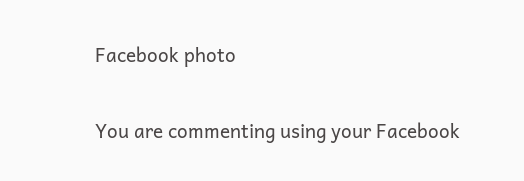Facebook photo

You are commenting using your Facebook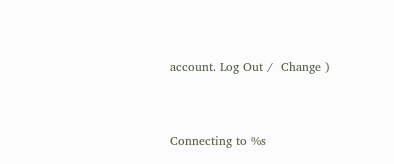account. Log Out /  Change )


Connecting to %s